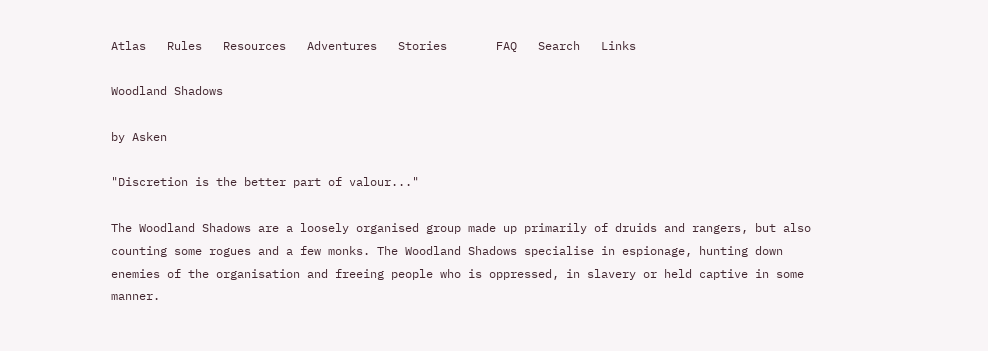Atlas   Rules   Resources   Adventures   Stories       FAQ   Search   Links

Woodland Shadows

by Asken

"Discretion is the better part of valour..."

The Woodland Shadows are a loosely organised group made up primarily of druids and rangers, but also counting some rogues and a few monks. The Woodland Shadows specialise in espionage, hunting down enemies of the organisation and freeing people who is oppressed, in slavery or held captive in some manner.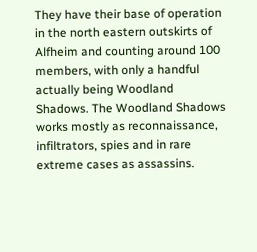They have their base of operation in the north eastern outskirts of Alfheim and counting around 100 members, with only a handful actually being Woodland Shadows. The Woodland Shadows works mostly as reconnaissance, infiltrators, spies and in rare extreme cases as assassins.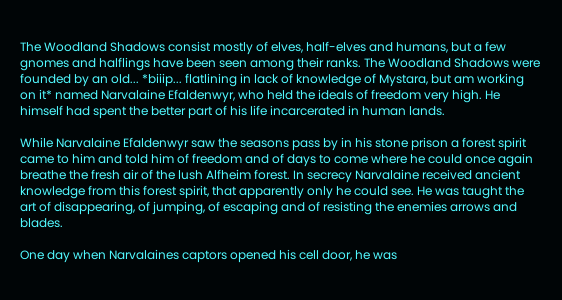The Woodland Shadows consist mostly of elves, half-elves and humans, but a few gnomes and halflings have been seen among their ranks. The Woodland Shadows were founded by an old... *biiip... flatlining in lack of knowledge of Mystara, but am working on it* named Narvalaine Efaldenwyr, who held the ideals of freedom very high. He himself had spent the better part of his life incarcerated in human lands.

While Narvalaine Efaldenwyr saw the seasons pass by in his stone prison a forest spirit came to him and told him of freedom and of days to come where he could once again breathe the fresh air of the lush Alfheim forest. In secrecy Narvalaine received ancient knowledge from this forest spirit, that apparently only he could see. He was taught the art of disappearing, of jumping, of escaping and of resisting the enemies arrows and blades.

One day when Narvalaines captors opened his cell door, he was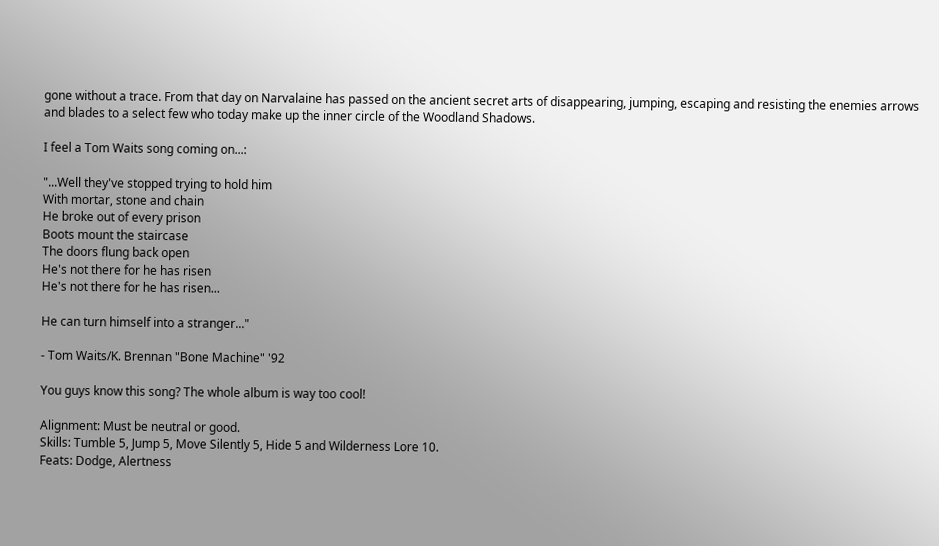gone without a trace. From that day on Narvalaine has passed on the ancient secret arts of disappearing, jumping, escaping and resisting the enemies arrows and blades to a select few who today make up the inner circle of the Woodland Shadows.

I feel a Tom Waits song coming on...:

"...Well they've stopped trying to hold him
With mortar, stone and chain
He broke out of every prison
Boots mount the staircase
The doors flung back open
He's not there for he has risen
He's not there for he has risen...

He can turn himself into a stranger..."

- Tom Waits/K. Brennan "Bone Machine" '92

You guys know this song? The whole album is way too cool!

Alignment: Must be neutral or good.
Skills: Tumble 5, Jump 5, Move Silently 5, Hide 5 and Wilderness Lore 10.
Feats: Dodge, Alertness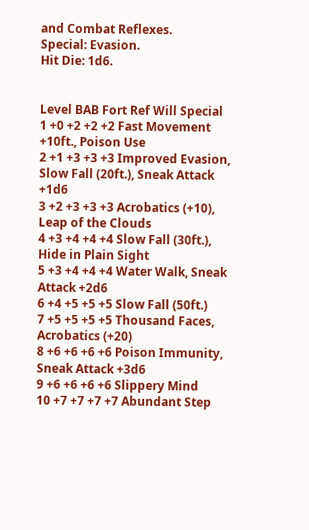and Combat Reflexes.
Special: Evasion.
Hit Die: 1d6.


Level BAB Fort Ref Will Special
1 +0 +2 +2 +2 Fast Movement +10ft., Poison Use
2 +1 +3 +3 +3 Improved Evasion, Slow Fall (20ft.), Sneak Attack +1d6
3 +2 +3 +3 +3 Acrobatics (+10), Leap of the Clouds
4 +3 +4 +4 +4 Slow Fall (30ft.), Hide in Plain Sight
5 +3 +4 +4 +4 Water Walk, Sneak Attack +2d6
6 +4 +5 +5 +5 Slow Fall (50ft.)
7 +5 +5 +5 +5 Thousand Faces, Acrobatics (+20)
8 +6 +6 +6 +6 Poison Immunity, Sneak Attack +3d6
9 +6 +6 +6 +6 Slippery Mind
10 +7 +7 +7 +7 Abundant Step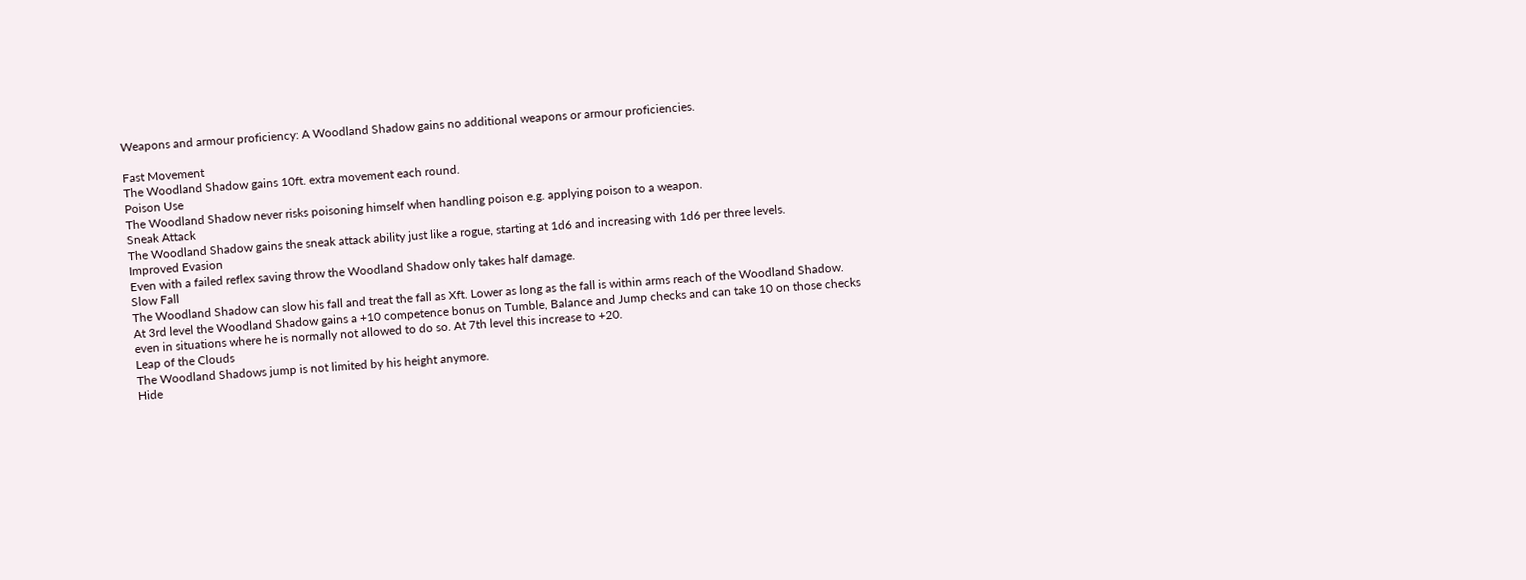Weapons and armour proficiency: A Woodland Shadow gains no additional weapons or armour proficiencies.

Fast Movement
The Woodland Shadow gains 10ft. extra movement each round.
Poison Use
The Woodland Shadow never risks poisoning himself when handling poison e.g. applying poison to a weapon.
Sneak Attack
The Woodland Shadow gains the sneak attack ability just like a rogue, starting at 1d6 and increasing with 1d6 per three levels.
Improved Evasion
Even with a failed reflex saving throw the Woodland Shadow only takes half damage.
Slow Fall
The Woodland Shadow can slow his fall and treat the fall as Xft. Lower as long as the fall is within arms reach of the Woodland Shadow.
At 3rd level the Woodland Shadow gains a +10 competence bonus on Tumble, Balance and Jump checks and can take 10 on those checks even in situations where he is normally not allowed to do so. At 7th level this increase to +20.
Leap of the Clouds
The Woodland Shadows jump is not limited by his height anymore.
Hide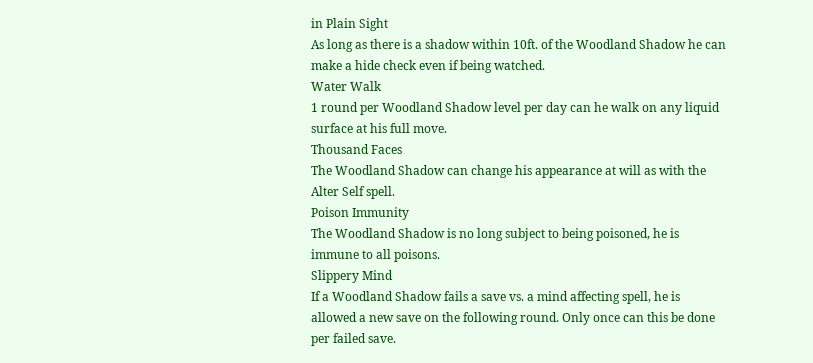in Plain Sight
As long as there is a shadow within 10ft. of the Woodland Shadow he can make a hide check even if being watched.
Water Walk
1 round per Woodland Shadow level per day can he walk on any liquid surface at his full move.
Thousand Faces
The Woodland Shadow can change his appearance at will as with the Alter Self spell.
Poison Immunity
The Woodland Shadow is no long subject to being poisoned, he is immune to all poisons.
Slippery Mind
If a Woodland Shadow fails a save vs. a mind affecting spell, he is allowed a new save on the following round. Only once can this be done per failed save.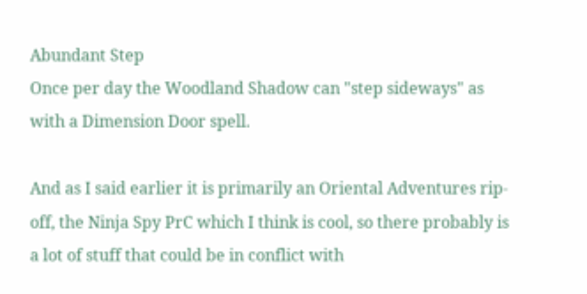Abundant Step
Once per day the Woodland Shadow can "step sideways" as with a Dimension Door spell.

And as I said earlier it is primarily an Oriental Adventures rip-off, the Ninja Spy PrC which I think is cool, so there probably is a lot of stuff that could be in conflict with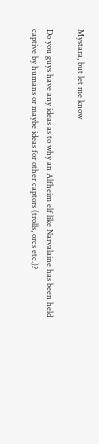Mystara, but let me know

Do you guys have any ideas as to why an Alfheim elf like Narvalaine has been held captive by humans or maybe ideas for other captors (trolls, orcs etc.)?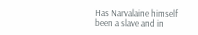Has Narvalaine himself been a slave and in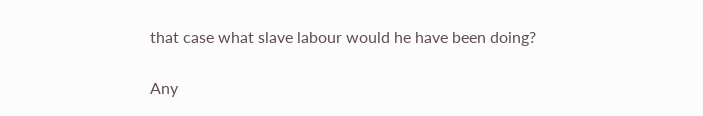that case what slave labour would he have been doing?

Any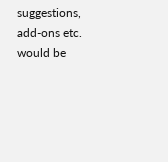suggestions, add-ons etc. would be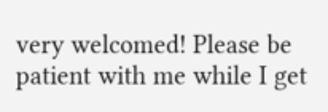very welcomed! Please be patient with me while I get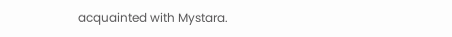acquainted with Mystara.